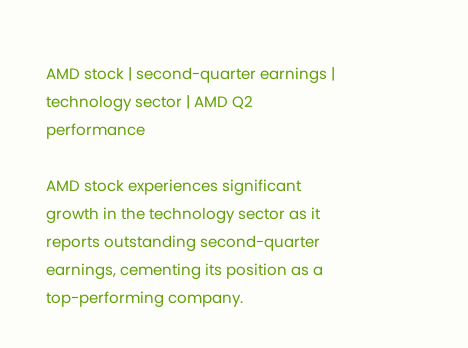AMD stock | second-quarter earnings | technology sector | AMD Q2 performance

AMD stock experiences significant growth in the technology sector as it reports outstanding second-quarter earnings, cementing its position as a top-performing company.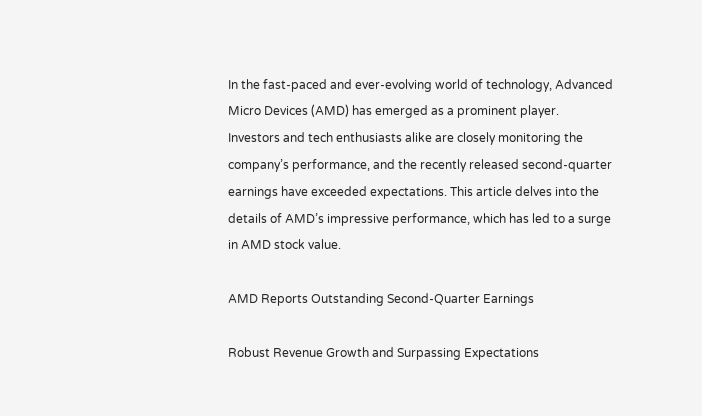In the fast-paced and ever-evolving world of technology, Advanced Micro Devices (AMD) has emerged as a prominent player. Investors and tech enthusiasts alike are closely monitoring the company’s performance, and the recently released second-quarter earnings have exceeded expectations. This article delves into the details of AMD’s impressive performance, which has led to a surge in AMD stock value.

AMD Reports Outstanding Second-Quarter Earnings

Robust Revenue Growth and Surpassing Expectations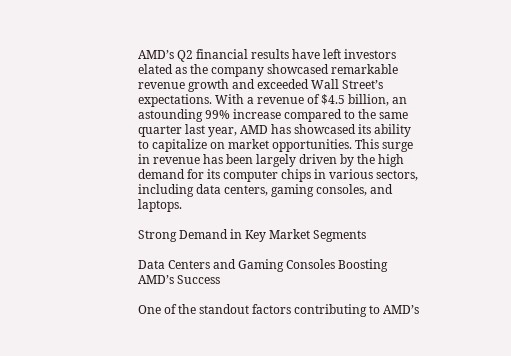AMD’s Q2 financial results have left investors elated as the company showcased remarkable revenue growth and exceeded Wall Street’s expectations. With a revenue of $4.5 billion, an astounding 99% increase compared to the same quarter last year, AMD has showcased its ability to capitalize on market opportunities. This surge in revenue has been largely driven by the high demand for its computer chips in various sectors, including data centers, gaming consoles, and laptops.

Strong Demand in Key Market Segments

Data Centers and Gaming Consoles Boosting AMD’s Success

One of the standout factors contributing to AMD’s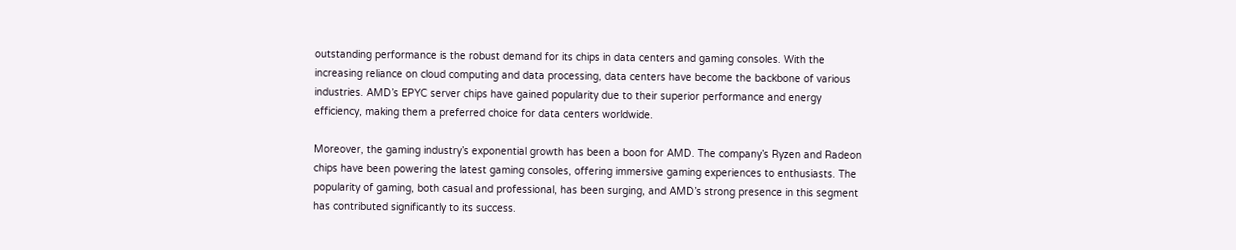outstanding performance is the robust demand for its chips in data centers and gaming consoles. With the increasing reliance on cloud computing and data processing, data centers have become the backbone of various industries. AMD’s EPYC server chips have gained popularity due to their superior performance and energy efficiency, making them a preferred choice for data centers worldwide.

Moreover, the gaming industry’s exponential growth has been a boon for AMD. The company’s Ryzen and Radeon chips have been powering the latest gaming consoles, offering immersive gaming experiences to enthusiasts. The popularity of gaming, both casual and professional, has been surging, and AMD’s strong presence in this segment has contributed significantly to its success.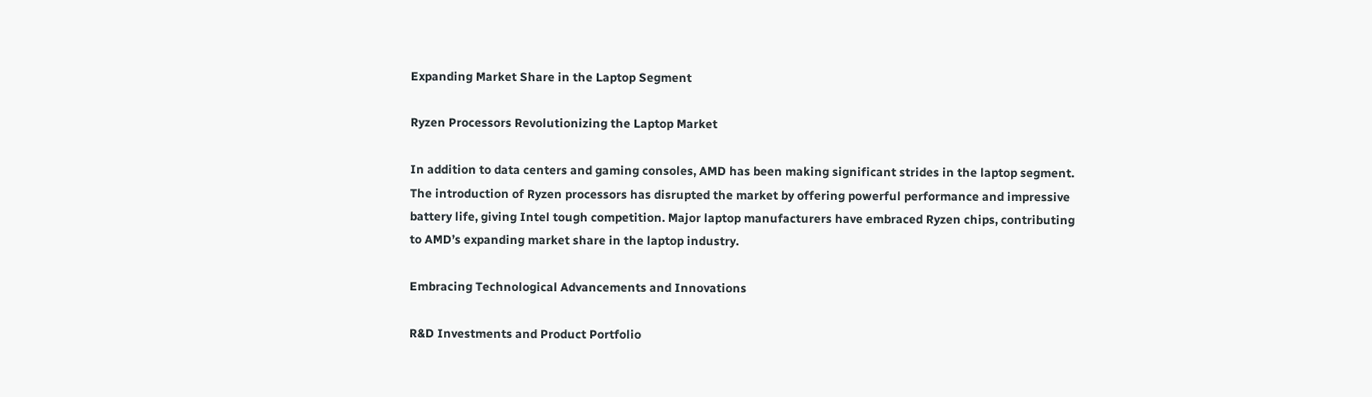Expanding Market Share in the Laptop Segment

Ryzen Processors Revolutionizing the Laptop Market

In addition to data centers and gaming consoles, AMD has been making significant strides in the laptop segment. The introduction of Ryzen processors has disrupted the market by offering powerful performance and impressive battery life, giving Intel tough competition. Major laptop manufacturers have embraced Ryzen chips, contributing to AMD’s expanding market share in the laptop industry.

Embracing Technological Advancements and Innovations

R&D Investments and Product Portfolio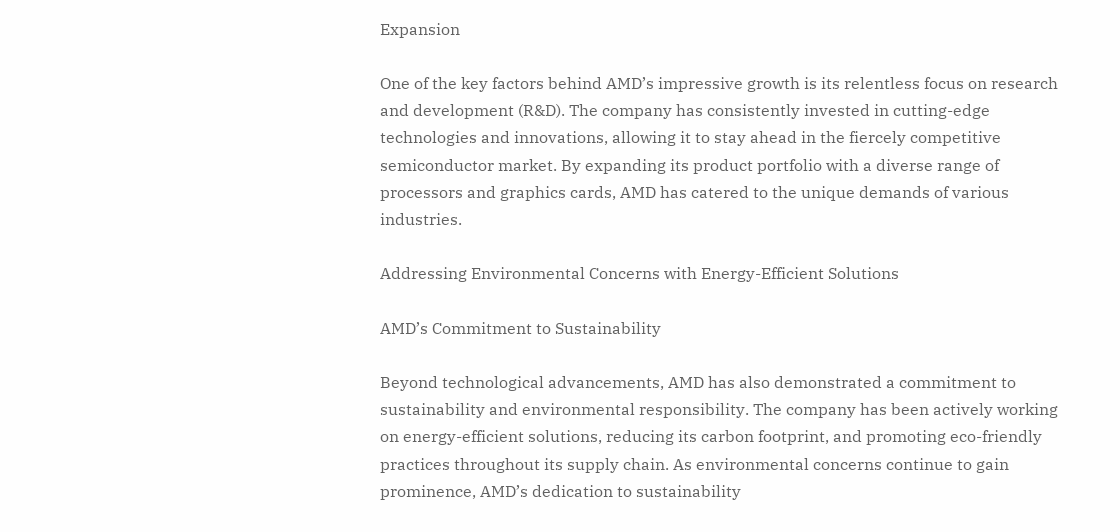Expansion

One of the key factors behind AMD’s impressive growth is its relentless focus on research and development (R&D). The company has consistently invested in cutting-edge technologies and innovations, allowing it to stay ahead in the fiercely competitive semiconductor market. By expanding its product portfolio with a diverse range of processors and graphics cards, AMD has catered to the unique demands of various industries.

Addressing Environmental Concerns with Energy-Efficient Solutions

AMD’s Commitment to Sustainability

Beyond technological advancements, AMD has also demonstrated a commitment to sustainability and environmental responsibility. The company has been actively working on energy-efficient solutions, reducing its carbon footprint, and promoting eco-friendly practices throughout its supply chain. As environmental concerns continue to gain prominence, AMD’s dedication to sustainability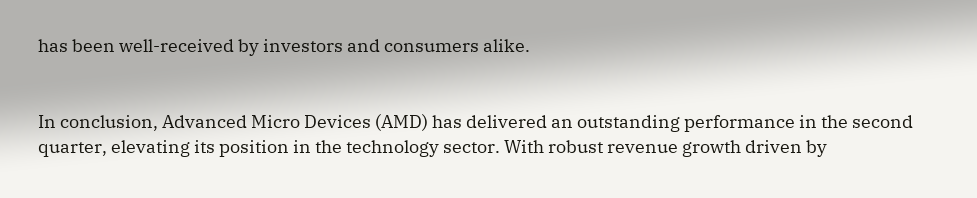has been well-received by investors and consumers alike.


In conclusion, Advanced Micro Devices (AMD) has delivered an outstanding performance in the second quarter, elevating its position in the technology sector. With robust revenue growth driven by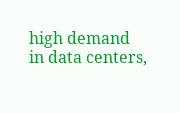high demand in data centers,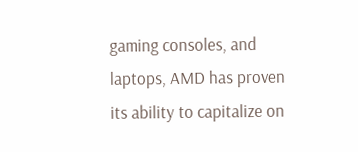gaming consoles, and laptops, AMD has proven its ability to capitalize on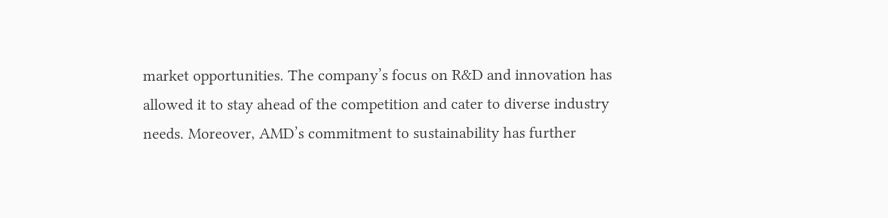market opportunities. The company’s focus on R&D and innovation has allowed it to stay ahead of the competition and cater to diverse industry needs. Moreover, AMD’s commitment to sustainability has further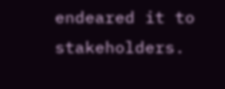endeared it to stakeholders.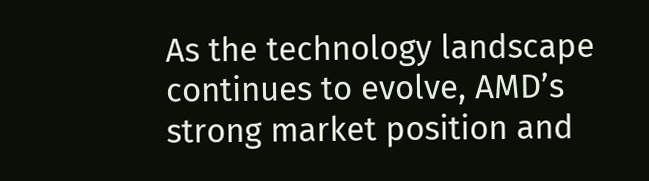As the technology landscape continues to evolve, AMD’s strong market position and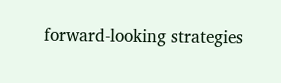forward-looking strategies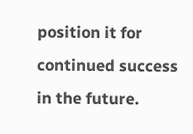position it for continued success in the future.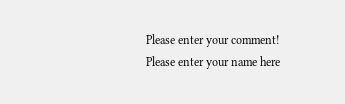Please enter your comment!
Please enter your name here